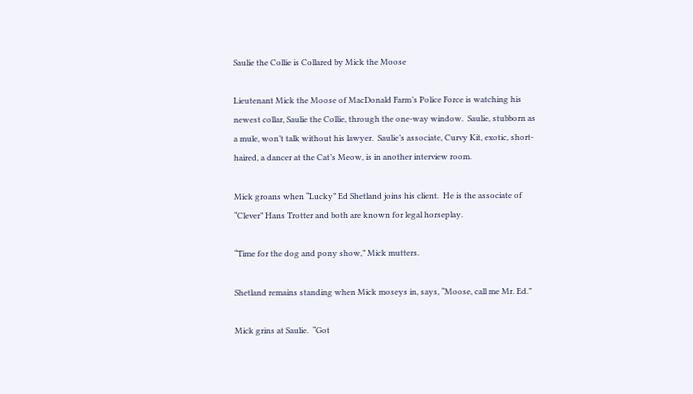Saulie the Collie is Collared by Mick the Moose

Lieutenant Mick the Moose of MacDonald Farm’s Police Force is watching his newest collar, Saulie the Collie, through the one-way window.  Saulie, stubborn as a mule, won’t talk without his lawyer.  Saulie’s associate, Curvy Kit, exotic, short-haired, a dancer at the Cat’s Meow, is in another interview room.

Mick groans when “Lucky” Ed Shetland joins his client.  He is the associate of “Clever” Hans Trotter and both are known for legal horseplay.

“Time for the dog and pony show,” Mick mutters.

Shetland remains standing when Mick moseys in, says, “Moose, call me Mr. Ed.”

Mick grins at Saulie.  “Got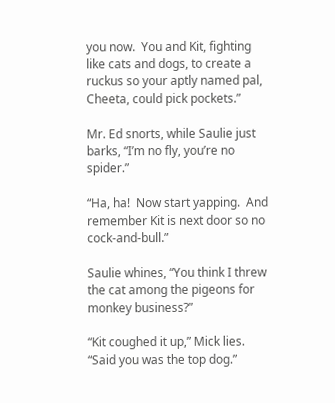you now.  You and Kit, fighting like cats and dogs, to create a ruckus so your aptly named pal, Cheeta, could pick pockets.”

Mr. Ed snorts, while Saulie just barks, “I’m no fly, you’re no spider.”

“Ha, ha!  Now start yapping.  And remember Kit is next door so no cock-and-bull.”

Saulie whines, “You think I threw the cat among the pigeons for monkey business?”

“Kit coughed it up,” Mick lies. “Said you was the top dog.”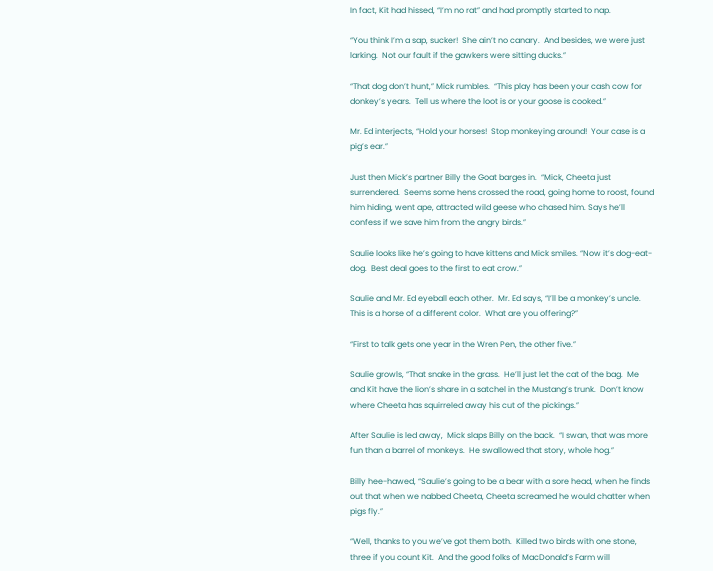In fact, Kit had hissed, “I’m no rat” and had promptly started to nap.

“You think I’m a sap, sucker!  She ain’t no canary.  And besides, we were just larking.  Not our fault if the gawkers were sitting ducks.”

“That dog don’t hunt,” Mick rumbles.  “This play has been your cash cow for donkey’s years.  Tell us where the loot is or your goose is cooked.”

Mr. Ed interjects, “Hold your horses!  Stop monkeying around!  Your case is a pig’s ear.”

Just then Mick’s partner Billy the Goat barges in.  “Mick, Cheeta just surrendered.  Seems some hens crossed the road, going home to roost, found him hiding, went ape, attracted wild geese who chased him. Says he’ll confess if we save him from the angry birds.”

Saulie looks like he’s going to have kittens and Mick smiles. “Now it’s dog-eat-dog.  Best deal goes to the first to eat crow.”

Saulie and Mr. Ed eyeball each other.  Mr. Ed says, “I’ll be a monkey’s uncle.  This is a horse of a different color.  What are you offering?”

“First to talk gets one year in the Wren Pen, the other five.”

Saulie growls, “That snake in the grass.  He’ll just let the cat of the bag.  Me and Kit have the lion’s share in a satchel in the Mustang’s trunk.  Don’t know where Cheeta has squirreled away his cut of the pickings.”

After Saulie is led away,  Mick slaps Billy on the back.  “I swan, that was more fun than a barrel of monkeys.  He swallowed that story, whole hog.”

Billy hee-hawed, “Saulie’s going to be a bear with a sore head, when he finds out that when we nabbed Cheeta, Cheeta screamed he would chatter when pigs fly.”

“Well, thanks to you we’ve got them both.  Killed two birds with one stone, three if you count Kit.  And the good folks of MacDonald’s Farm will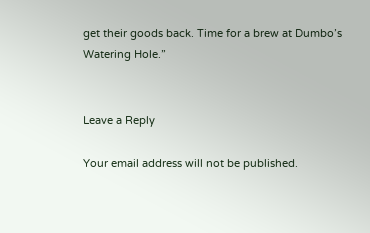get their goods back. Time for a brew at Dumbo’s Watering Hole.”


Leave a Reply

Your email address will not be published.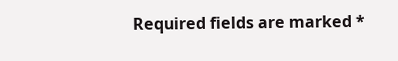Required fields are marked *